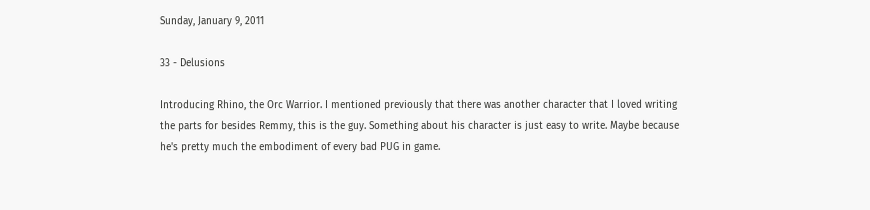Sunday, January 9, 2011

33 - Delusions

Introducing Rhino, the Orc Warrior. I mentioned previously that there was another character that I loved writing the parts for besides Remmy, this is the guy. Something about his character is just easy to write. Maybe because he's pretty much the embodiment of every bad PUG in game.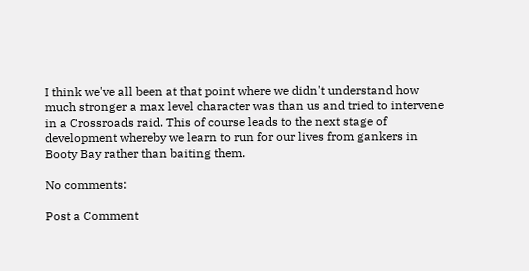I think we've all been at that point where we didn't understand how much stronger a max level character was than us and tried to intervene in a Crossroads raid. This of course leads to the next stage of development whereby we learn to run for our lives from gankers in Booty Bay rather than baiting them.

No comments:

Post a Comment